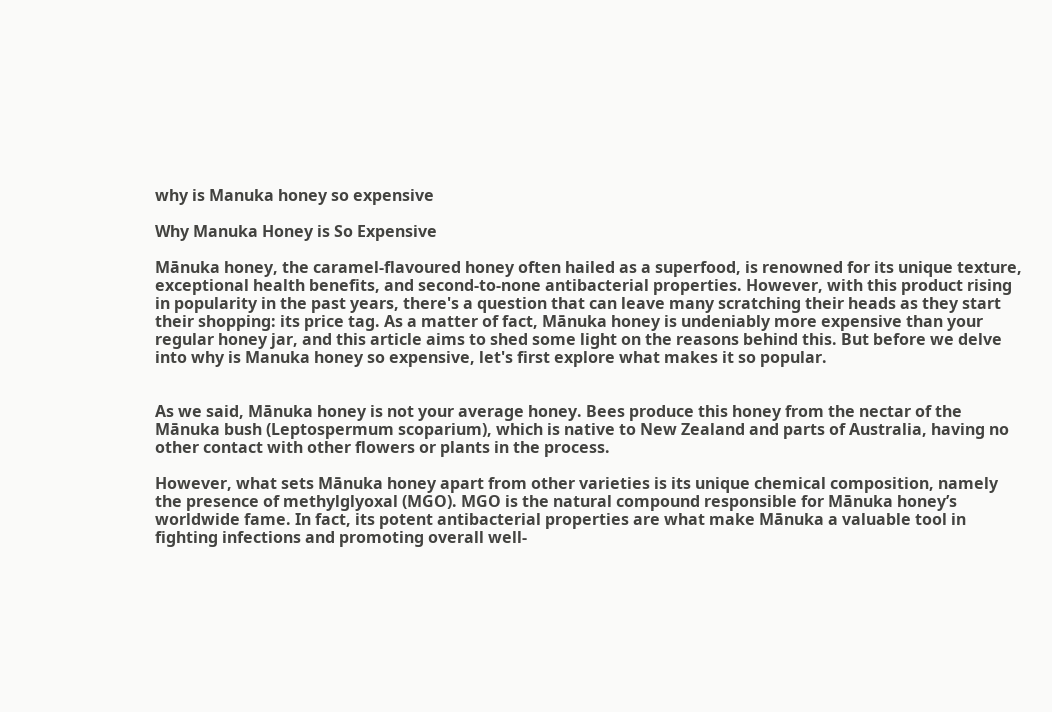why is Manuka honey so expensive

Why Manuka Honey is So Expensive

Mānuka honey, the caramel-flavoured honey often hailed as a superfood, is renowned for its unique texture, exceptional health benefits, and second-to-none antibacterial properties. However, with this product rising in popularity in the past years, there's a question that can leave many scratching their heads as they start their shopping: its price tag. As a matter of fact, Mānuka honey is undeniably more expensive than your regular honey jar, and this article aims to shed some light on the reasons behind this. But before we delve into why is Manuka honey so expensive, let's first explore what makes it so popular.


As we said, Mānuka honey is not your average honey. Bees produce this honey from the nectar of the Mānuka bush (Leptospermum scoparium), which is native to New Zealand and parts of Australia, having no other contact with other flowers or plants in the process.

However, what sets Mānuka honey apart from other varieties is its unique chemical composition, namely the presence of methylglyoxal (MGO). MGO is the natural compound responsible for Mānuka honey’s worldwide fame. In fact, its potent antibacterial properties are what make Mānuka a valuable tool in fighting infections and promoting overall well-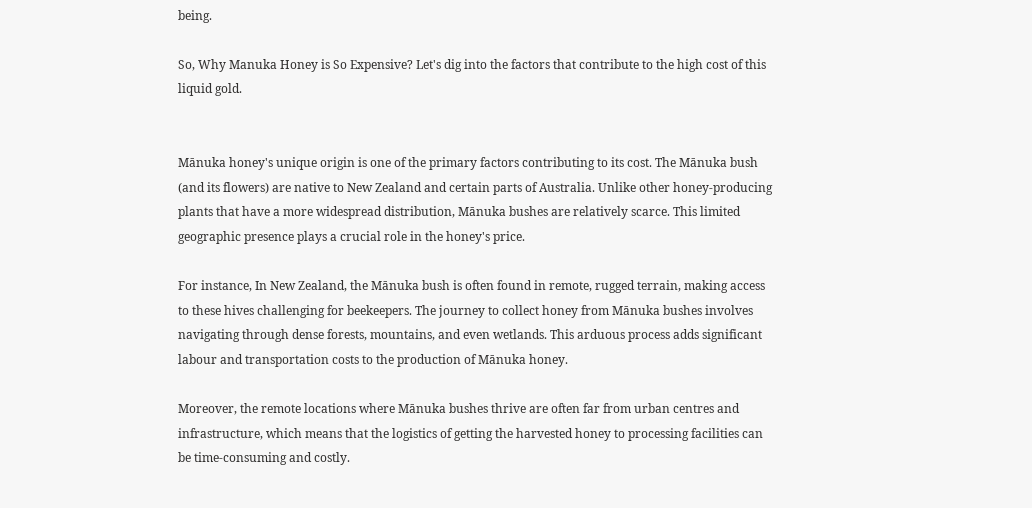being.

So, Why Manuka Honey is So Expensive? Let's dig into the factors that contribute to the high cost of this liquid gold.


Mānuka honey's unique origin is one of the primary factors contributing to its cost. The Mānuka bush (and its flowers) are native to New Zealand and certain parts of Australia. Unlike other honey-producing plants that have a more widespread distribution, Mānuka bushes are relatively scarce. This limited geographic presence plays a crucial role in the honey's price.

For instance, In New Zealand, the Mānuka bush is often found in remote, rugged terrain, making access to these hives challenging for beekeepers. The journey to collect honey from Mānuka bushes involves navigating through dense forests, mountains, and even wetlands. This arduous process adds significant labour and transportation costs to the production of Mānuka honey.

Moreover, the remote locations where Mānuka bushes thrive are often far from urban centres and infrastructure, which means that the logistics of getting the harvested honey to processing facilities can be time-consuming and costly.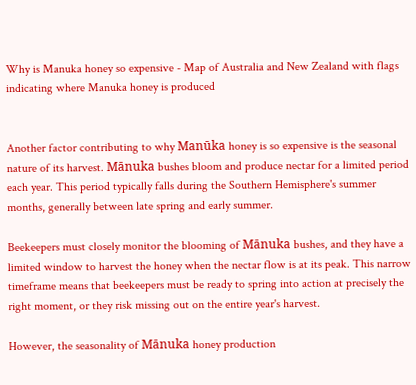Why is Manuka honey so expensive - Map of Australia and New Zealand with flags indicating where Manuka honey is produced


Another factor contributing to why Manūka honey is so expensive is the seasonal nature of its harvest. Mānuka bushes bloom and produce nectar for a limited period each year. This period typically falls during the Southern Hemisphere's summer months, generally between late spring and early summer.

Beekeepers must closely monitor the blooming of Mānuka bushes, and they have a limited window to harvest the honey when the nectar flow is at its peak. This narrow timeframe means that beekeepers must be ready to spring into action at precisely the right moment, or they risk missing out on the entire year's harvest.

However, the seasonality of Mānuka honey production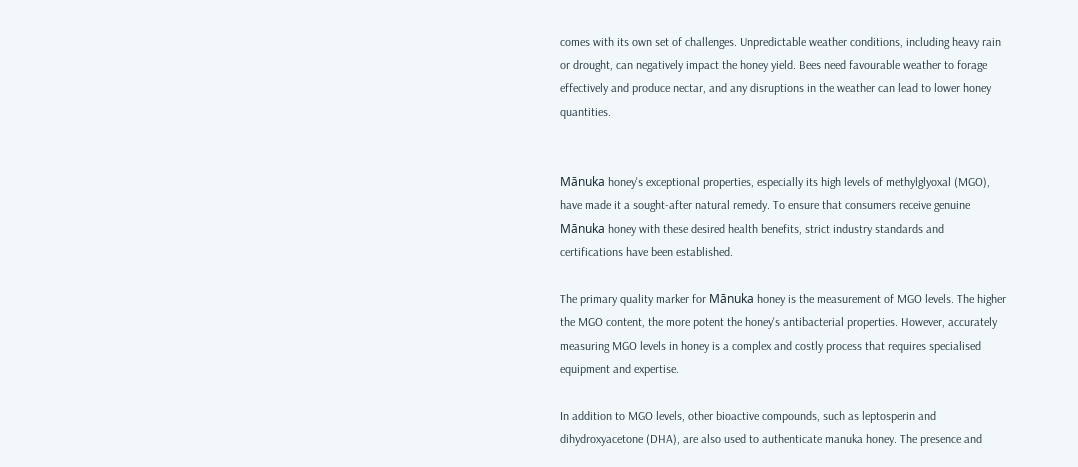comes with its own set of challenges. Unpredictable weather conditions, including heavy rain or drought, can negatively impact the honey yield. Bees need favourable weather to forage effectively and produce nectar, and any disruptions in the weather can lead to lower honey quantities.


Mānuka honey's exceptional properties, especially its high levels of methylglyoxal (MGO), have made it a sought-after natural remedy. To ensure that consumers receive genuine Mānuka honey with these desired health benefits, strict industry standards and certifications have been established.

The primary quality marker for Mānuka honey is the measurement of MGO levels. The higher the MGO content, the more potent the honey's antibacterial properties. However, accurately measuring MGO levels in honey is a complex and costly process that requires specialised equipment and expertise.

In addition to MGO levels, other bioactive compounds, such as leptosperin and dihydroxyacetone (DHA), are also used to authenticate manuka honey. The presence and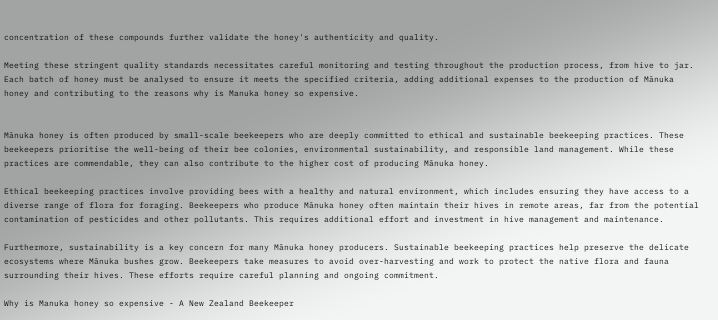concentration of these compounds further validate the honey's authenticity and quality.

Meeting these stringent quality standards necessitates careful monitoring and testing throughout the production process, from hive to jar. Each batch of honey must be analysed to ensure it meets the specified criteria, adding additional expenses to the production of Mānuka honey and contributing to the reasons why is Manuka honey so expensive.


Mānuka honey is often produced by small-scale beekeepers who are deeply committed to ethical and sustainable beekeeping practices. These beekeepers prioritise the well-being of their bee colonies, environmental sustainability, and responsible land management. While these practices are commendable, they can also contribute to the higher cost of producing Mānuka honey.

Ethical beekeeping practices involve providing bees with a healthy and natural environment, which includes ensuring they have access to a diverse range of flora for foraging. Beekeepers who produce Mānuka honey often maintain their hives in remote areas, far from the potential contamination of pesticides and other pollutants. This requires additional effort and investment in hive management and maintenance.

Furthermore, sustainability is a key concern for many Mānuka honey producers. Sustainable beekeeping practices help preserve the delicate ecosystems where Mānuka bushes grow. Beekeepers take measures to avoid over-harvesting and work to protect the native flora and fauna surrounding their hives. These efforts require careful planning and ongoing commitment.

Why is Manuka honey so expensive - A New Zealand Beekeeper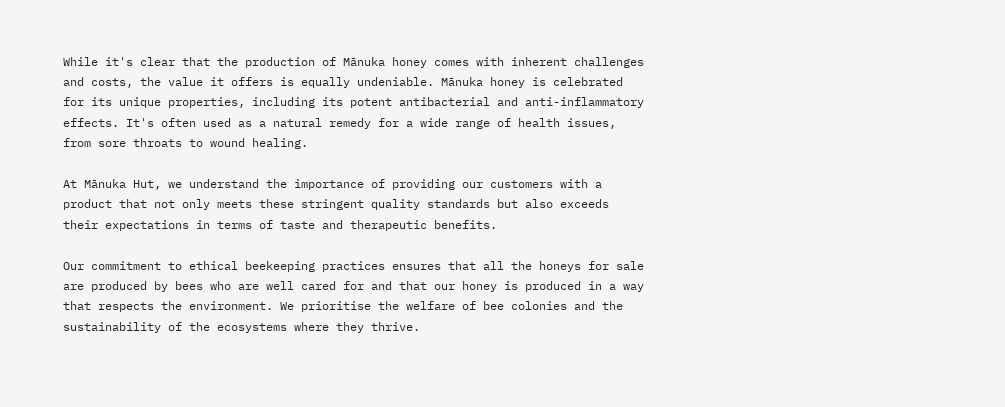While it's clear that the production of Mānuka honey comes with inherent challenges and costs, the value it offers is equally undeniable. Mānuka honey is celebrated for its unique properties, including its potent antibacterial and anti-inflammatory effects. It's often used as a natural remedy for a wide range of health issues, from sore throats to wound healing.

At Mānuka Hut, we understand the importance of providing our customers with a product that not only meets these stringent quality standards but also exceeds their expectations in terms of taste and therapeutic benefits.

Our commitment to ethical beekeeping practices ensures that all the honeys for sale are produced by bees who are well cared for and that our honey is produced in a way that respects the environment. We prioritise the welfare of bee colonies and the sustainability of the ecosystems where they thrive.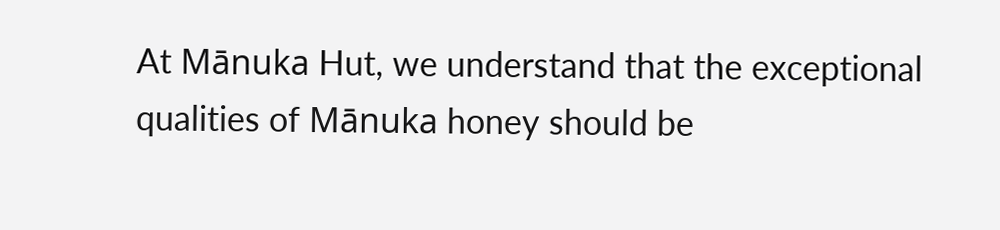At Mānuka Hut, we understand that the exceptional qualities of Mānuka honey should be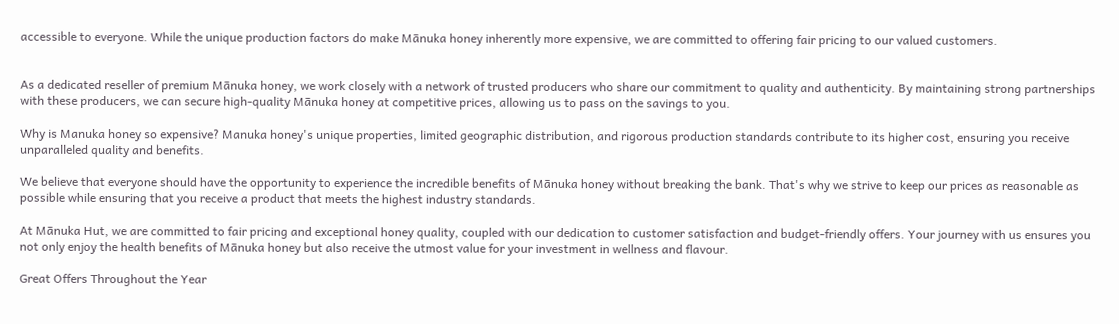accessible to everyone. While the unique production factors do make Mānuka honey inherently more expensive, we are committed to offering fair pricing to our valued customers.


As a dedicated reseller of premium Mānuka honey, we work closely with a network of trusted producers who share our commitment to quality and authenticity. By maintaining strong partnerships with these producers, we can secure high-quality Mānuka honey at competitive prices, allowing us to pass on the savings to you.

Why is Manuka honey so expensive? Manuka honey's unique properties, limited geographic distribution, and rigorous production standards contribute to its higher cost, ensuring you receive unparalleled quality and benefits.

We believe that everyone should have the opportunity to experience the incredible benefits of Mānuka honey without breaking the bank. That's why we strive to keep our prices as reasonable as possible while ensuring that you receive a product that meets the highest industry standards.

At Mānuka Hut, we are committed to fair pricing and exceptional honey quality, coupled with our dedication to customer satisfaction and budget-friendly offers. Your journey with us ensures you not only enjoy the health benefits of Mānuka honey but also receive the utmost value for your investment in wellness and flavour.

Great Offers Throughout the Year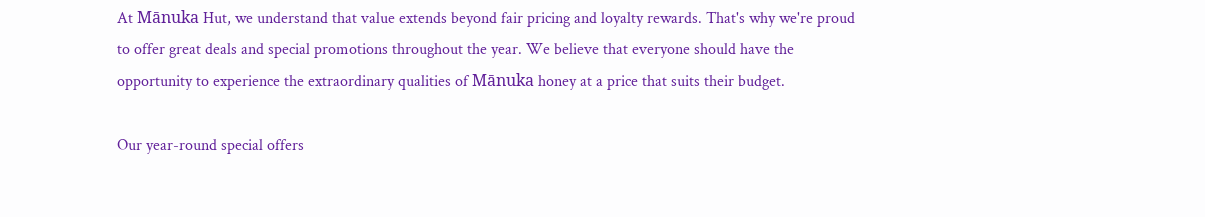At Mānuka Hut, we understand that value extends beyond fair pricing and loyalty rewards. That's why we're proud to offer great deals and special promotions throughout the year. We believe that everyone should have the opportunity to experience the extraordinary qualities of Mānuka honey at a price that suits their budget.

Our year-round special offers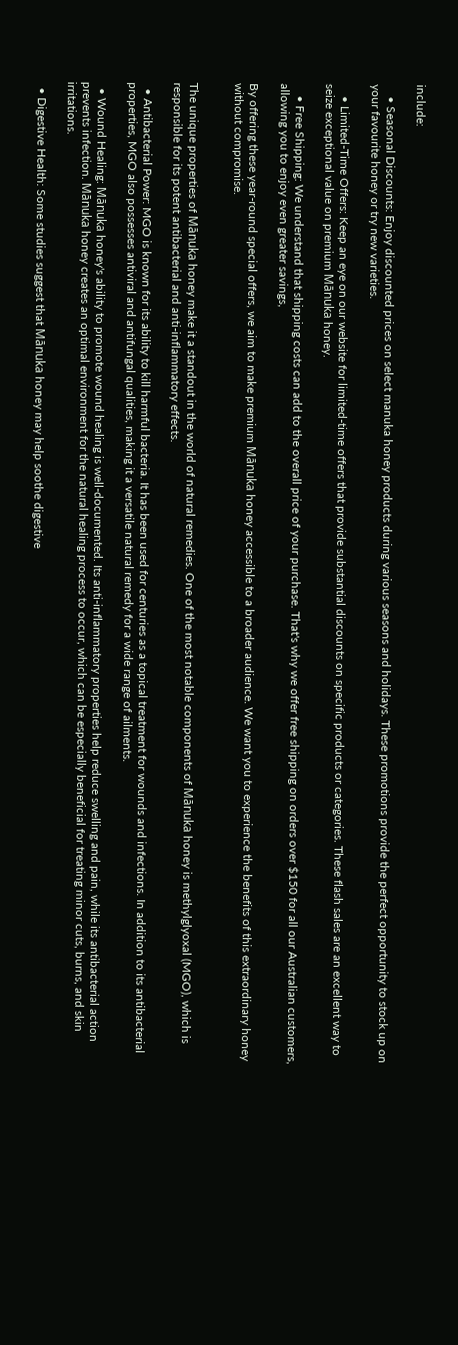include:

    • Seasonal Discounts: Enjoy discounted prices on select manuka honey products during various seasons and holidays. These promotions provide the perfect opportunity to stock up on your favourite honey or try new varieties.

    • Limited-Time Offers: Keep an eye on our website for limited-time offers that provide substantial discounts on specific products or categories. These flash sales are an excellent way to seize exceptional value on premium Mānuka honey.

    • Free Shipping: We understand that shipping costs can add to the overall price of your purchase. That's why we offer free shipping on orders over $150 for all our Australian customers, allowing you to enjoy even greater savings,

By offering these year-round special offers, we aim to make premium Mānuka honey accessible to a broader audience. We want you to experience the benefits of this extraordinary honey without compromise.


The unique properties of Mānuka honey make it a standout in the world of natural remedies. One of the most notable components of Mānuka honey is methylglyoxal (MGO), which is responsible for its potent antibacterial and anti-inflammatory effects.

  • Antibacterial Power: MGO is known for its ability to kill harmful bacteria. It has been used for centuries as a topical treatment for wounds and infections. In addition to its antibacterial properties, MGO also possesses antiviral and antifungal qualities, making it a versatile natural remedy for a wide range of ailments.

  • Wound Healing: Mānuka honey's ability to promote wound healing is well-documented. Its anti-inflammatory properties help reduce swelling and pain, while its antibacterial action prevents infection. Mānuka honey creates an optimal environment for the natural healing process to occur, which can be especially beneficial for treating minor cuts, burns, and skin irritations.

  • Digestive Health: Some studies suggest that Mānuka honey may help soothe digestive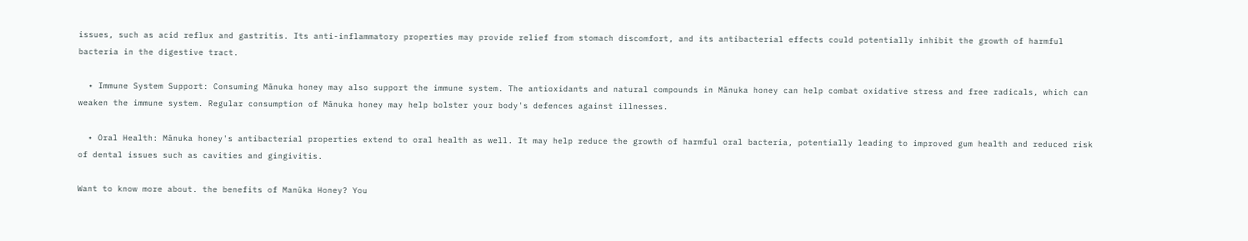issues, such as acid reflux and gastritis. Its anti-inflammatory properties may provide relief from stomach discomfort, and its antibacterial effects could potentially inhibit the growth of harmful bacteria in the digestive tract.

  • Immune System Support: Consuming Mānuka honey may also support the immune system. The antioxidants and natural compounds in Mānuka honey can help combat oxidative stress and free radicals, which can weaken the immune system. Regular consumption of Mānuka honey may help bolster your body's defences against illnesses.

  • Oral Health: Mānuka honey's antibacterial properties extend to oral health as well. It may help reduce the growth of harmful oral bacteria, potentially leading to improved gum health and reduced risk of dental issues such as cavities and gingivitis.

Want to know more about. the benefits of Manūka Honey? You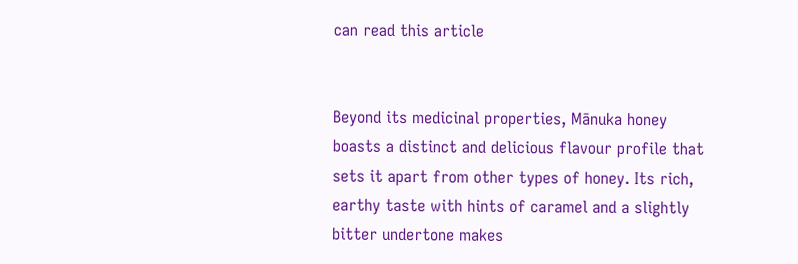can read this article


Beyond its medicinal properties, Mānuka honey boasts a distinct and delicious flavour profile that sets it apart from other types of honey. Its rich, earthy taste with hints of caramel and a slightly bitter undertone makes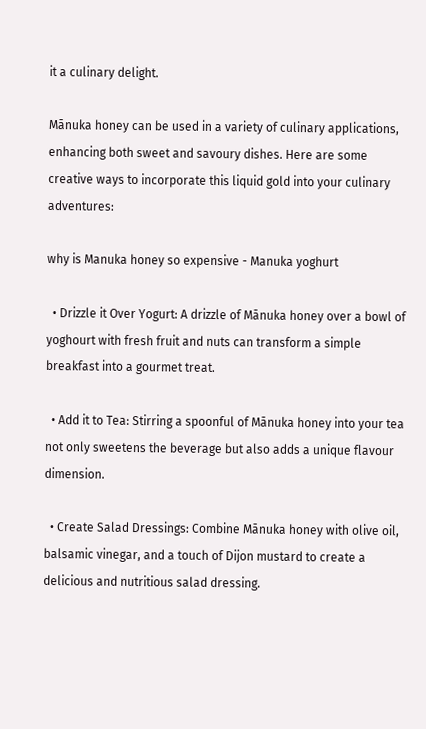it a culinary delight.

Mānuka honey can be used in a variety of culinary applications, enhancing both sweet and savoury dishes. Here are some creative ways to incorporate this liquid gold into your culinary adventures:

why is Manuka honey so expensive - Manuka yoghurt

  • Drizzle it Over Yogurt: A drizzle of Mānuka honey over a bowl of yoghourt with fresh fruit and nuts can transform a simple breakfast into a gourmet treat.

  • Add it to Tea: Stirring a spoonful of Mānuka honey into your tea not only sweetens the beverage but also adds a unique flavour dimension.

  • Create Salad Dressings: Combine Mānuka honey with olive oil, balsamic vinegar, and a touch of Dijon mustard to create a delicious and nutritious salad dressing.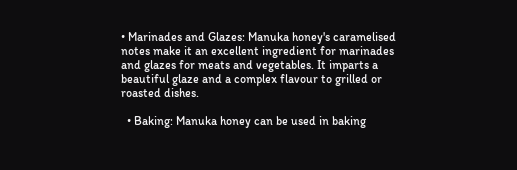• Marinades and Glazes: Manuka honey's caramelised notes make it an excellent ingredient for marinades and glazes for meats and vegetables. It imparts a beautiful glaze and a complex flavour to grilled or roasted dishes.

  • Baking: Manuka honey can be used in baking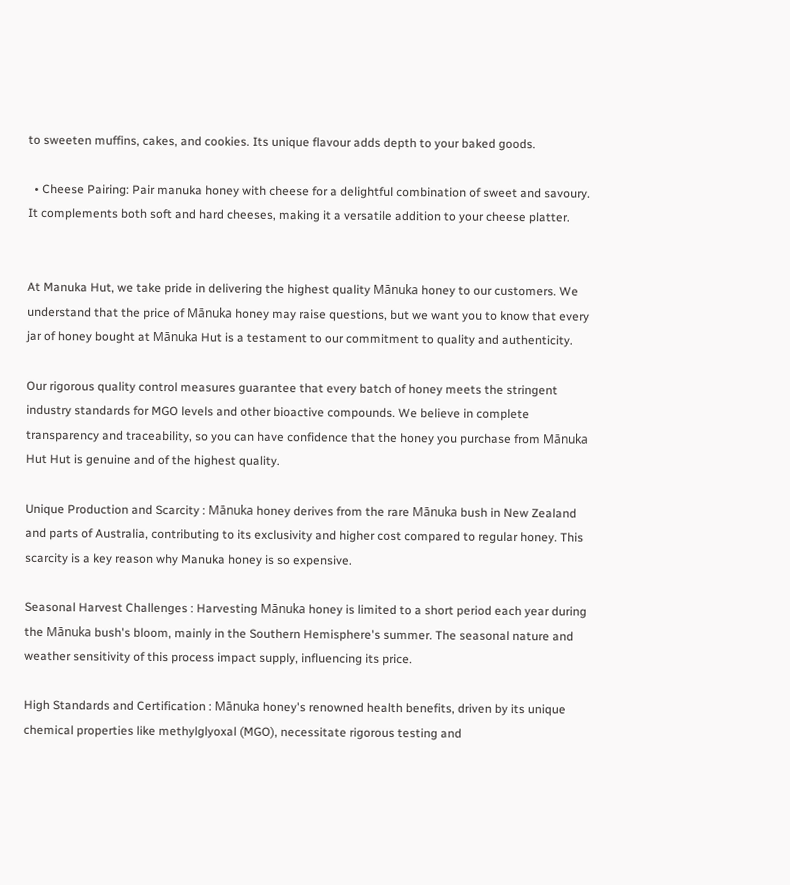to sweeten muffins, cakes, and cookies. Its unique flavour adds depth to your baked goods.

  • Cheese Pairing: Pair manuka honey with cheese for a delightful combination of sweet and savoury. It complements both soft and hard cheeses, making it a versatile addition to your cheese platter.


At Manuka Hut, we take pride in delivering the highest quality Mānuka honey to our customers. We understand that the price of Mānuka honey may raise questions, but we want you to know that every jar of honey bought at Mānuka Hut is a testament to our commitment to quality and authenticity.

Our rigorous quality control measures guarantee that every batch of honey meets the stringent industry standards for MGO levels and other bioactive compounds. We believe in complete transparency and traceability, so you can have confidence that the honey you purchase from Mānuka Hut Hut is genuine and of the highest quality.

Unique Production and Scarcity : Mānuka honey derives from the rare Mānuka bush in New Zealand and parts of Australia, contributing to its exclusivity and higher cost compared to regular honey. This scarcity is a key reason why Manuka honey is so expensive.

Seasonal Harvest Challenges : Harvesting Mānuka honey is limited to a short period each year during the Mānuka bush's bloom, mainly in the Southern Hemisphere's summer. The seasonal nature and weather sensitivity of this process impact supply, influencing its price.

High Standards and Certification : Mānuka honey's renowned health benefits, driven by its unique chemical properties like methylglyoxal (MGO), necessitate rigorous testing and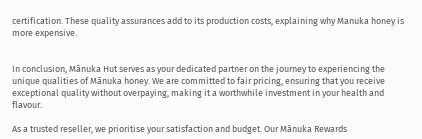certification. These quality assurances add to its production costs, explaining why Manuka honey is more expensive.


In conclusion, Mānuka Hut serves as your dedicated partner on the journey to experiencing the unique qualities of Mānuka honey. We are committed to fair pricing, ensuring that you receive exceptional quality without overpaying, making it a worthwhile investment in your health and flavour.

As a trusted reseller, we prioritise your satisfaction and budget. Our Mānuka Rewards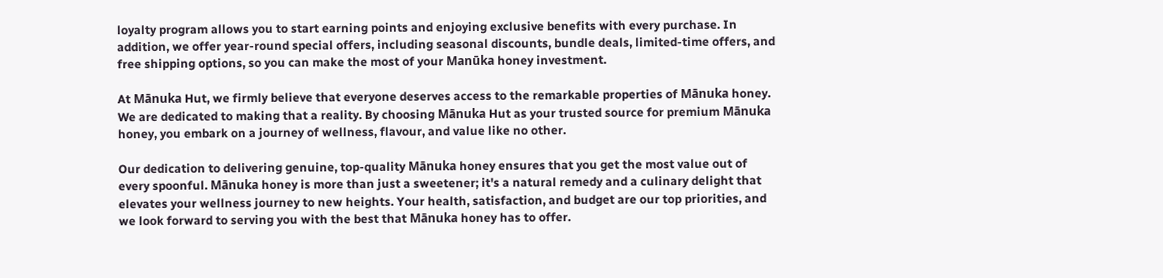loyalty program allows you to start earning points and enjoying exclusive benefits with every purchase. In addition, we offer year-round special offers, including seasonal discounts, bundle deals, limited-time offers, and free shipping options, so you can make the most of your Manūka honey investment.

At Mānuka Hut, we firmly believe that everyone deserves access to the remarkable properties of Mānuka honey. We are dedicated to making that a reality. By choosing Mānuka Hut as your trusted source for premium Mānuka honey, you embark on a journey of wellness, flavour, and value like no other.

Our dedication to delivering genuine, top-quality Mānuka honey ensures that you get the most value out of every spoonful. Mānuka honey is more than just a sweetener; it's a natural remedy and a culinary delight that elevates your wellness journey to new heights. Your health, satisfaction, and budget are our top priorities, and we look forward to serving you with the best that Mānuka honey has to offer.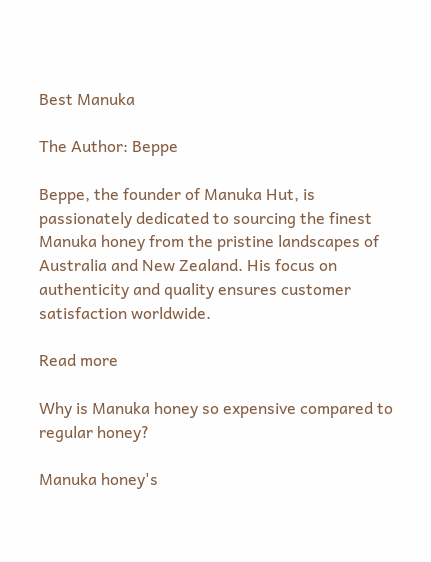Best Manuka

The Author: Beppe

Beppe, the founder of Manuka Hut, is passionately dedicated to sourcing the finest Manuka honey from the pristine landscapes of Australia and New Zealand. His focus on authenticity and quality ensures customer satisfaction worldwide.

Read more

Why is Manuka honey so expensive compared to regular honey?

Manuka honey's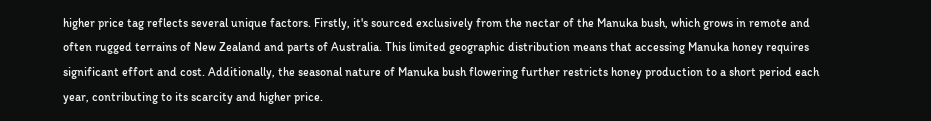higher price tag reflects several unique factors. Firstly, it's sourced exclusively from the nectar of the Manuka bush, which grows in remote and often rugged terrains of New Zealand and parts of Australia. This limited geographic distribution means that accessing Manuka honey requires significant effort and cost. Additionally, the seasonal nature of Manuka bush flowering further restricts honey production to a short period each year, contributing to its scarcity and higher price.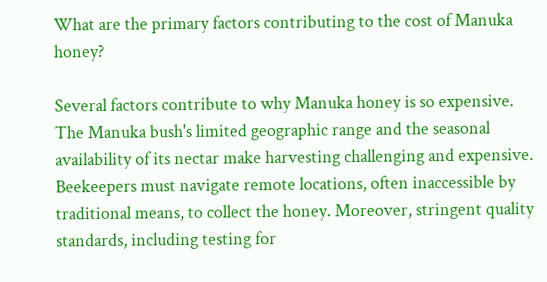What are the primary factors contributing to the cost of Manuka honey?

Several factors contribute to why Manuka honey is so expensive. The Manuka bush's limited geographic range and the seasonal availability of its nectar make harvesting challenging and expensive. Beekeepers must navigate remote locations, often inaccessible by traditional means, to collect the honey. Moreover, stringent quality standards, including testing for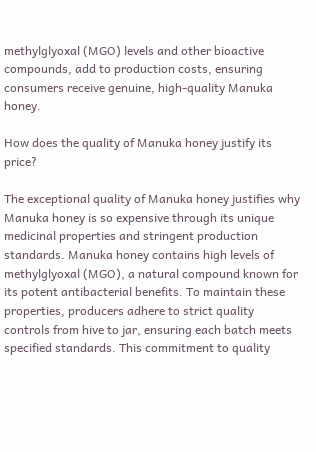methylglyoxal (MGO) levels and other bioactive compounds, add to production costs, ensuring consumers receive genuine, high-quality Manuka honey.

How does the quality of Manuka honey justify its price?

The exceptional quality of Manuka honey justifies why Manuka honey is so expensive through its unique medicinal properties and stringent production standards. Manuka honey contains high levels of methylglyoxal (MGO), a natural compound known for its potent antibacterial benefits. To maintain these properties, producers adhere to strict quality controls from hive to jar, ensuring each batch meets specified standards. This commitment to quality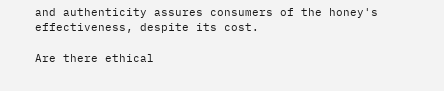and authenticity assures consumers of the honey's effectiveness, despite its cost.

Are there ethical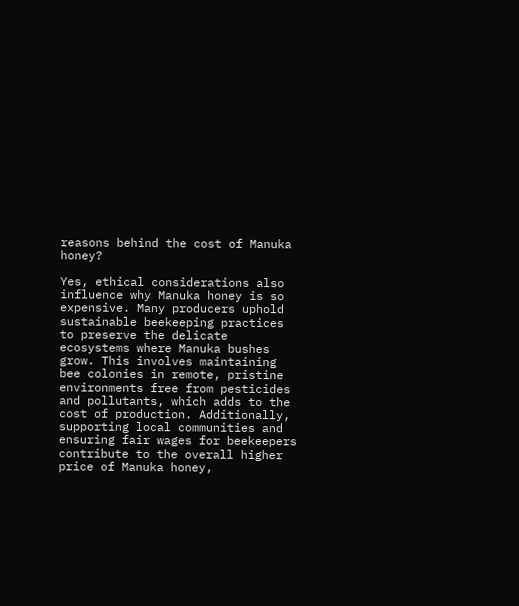reasons behind the cost of Manuka honey?

Yes, ethical considerations also influence why Manuka honey is so expensive. Many producers uphold sustainable beekeeping practices to preserve the delicate ecosystems where Manuka bushes grow. This involves maintaining bee colonies in remote, pristine environments free from pesticides and pollutants, which adds to the cost of production. Additionally, supporting local communities and ensuring fair wages for beekeepers contribute to the overall higher price of Manuka honey,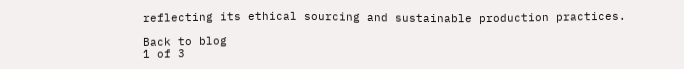reflecting its ethical sourcing and sustainable production practices.

Back to blog
1 of 3